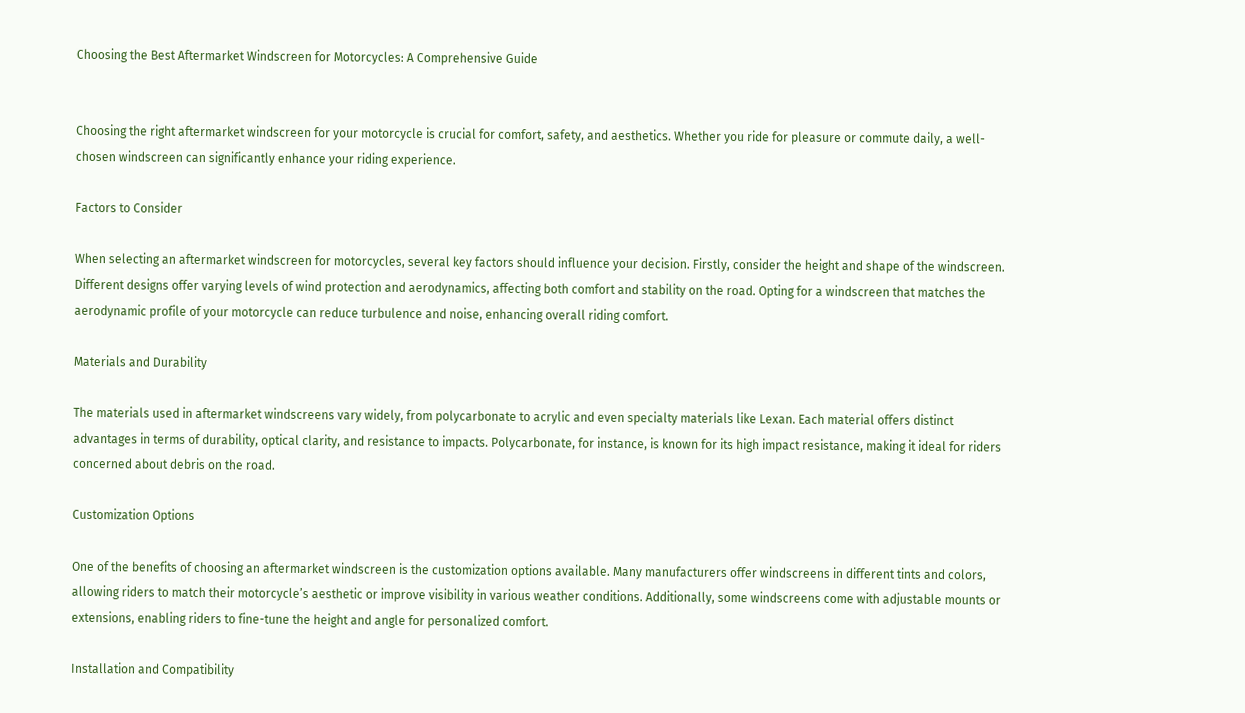Choosing the Best Aftermarket Windscreen for Motorcycles: A Comprehensive Guide


Choosing the right aftermarket windscreen for your motorcycle is crucial for comfort, safety, and aesthetics. Whether you ride for pleasure or commute daily, a well-chosen windscreen can significantly enhance your riding experience.

Factors to Consider

When selecting an aftermarket windscreen for motorcycles, several key factors should influence your decision. Firstly, consider the height and shape of the windscreen. Different designs offer varying levels of wind protection and aerodynamics, affecting both comfort and stability on the road. Opting for a windscreen that matches the aerodynamic profile of your motorcycle can reduce turbulence and noise, enhancing overall riding comfort.

Materials and Durability

The materials used in aftermarket windscreens vary widely, from polycarbonate to acrylic and even specialty materials like Lexan. Each material offers distinct advantages in terms of durability, optical clarity, and resistance to impacts. Polycarbonate, for instance, is known for its high impact resistance, making it ideal for riders concerned about debris on the road.

Customization Options

One of the benefits of choosing an aftermarket windscreen is the customization options available. Many manufacturers offer windscreens in different tints and colors, allowing riders to match their motorcycle’s aesthetic or improve visibility in various weather conditions. Additionally, some windscreens come with adjustable mounts or extensions, enabling riders to fine-tune the height and angle for personalized comfort.

Installation and Compatibility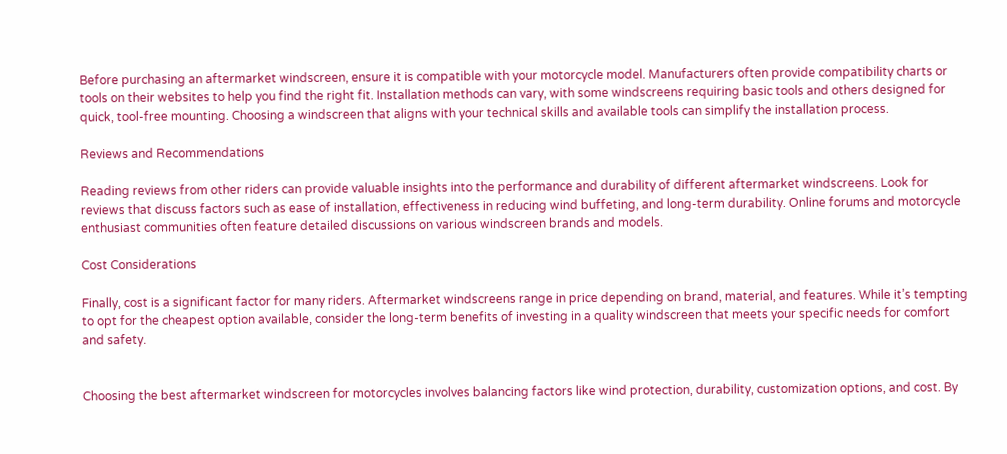Before purchasing an aftermarket windscreen, ensure it is compatible with your motorcycle model. Manufacturers often provide compatibility charts or tools on their websites to help you find the right fit. Installation methods can vary, with some windscreens requiring basic tools and others designed for quick, tool-free mounting. Choosing a windscreen that aligns with your technical skills and available tools can simplify the installation process.

Reviews and Recommendations

Reading reviews from other riders can provide valuable insights into the performance and durability of different aftermarket windscreens. Look for reviews that discuss factors such as ease of installation, effectiveness in reducing wind buffeting, and long-term durability. Online forums and motorcycle enthusiast communities often feature detailed discussions on various windscreen brands and models.

Cost Considerations

Finally, cost is a significant factor for many riders. Aftermarket windscreens range in price depending on brand, material, and features. While it’s tempting to opt for the cheapest option available, consider the long-term benefits of investing in a quality windscreen that meets your specific needs for comfort and safety.


Choosing the best aftermarket windscreen for motorcycles involves balancing factors like wind protection, durability, customization options, and cost. By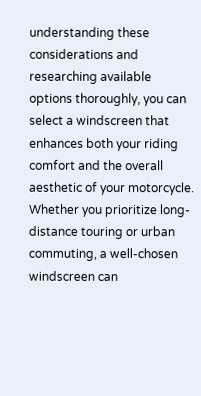understanding these considerations and researching available options thoroughly, you can select a windscreen that enhances both your riding comfort and the overall aesthetic of your motorcycle. Whether you prioritize long-distance touring or urban commuting, a well-chosen windscreen can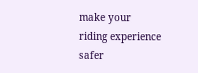make your riding experience safer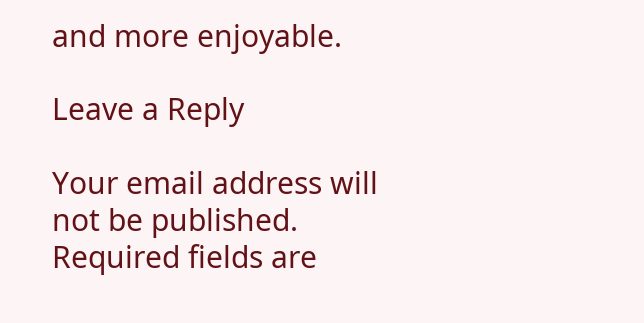and more enjoyable.

Leave a Reply

Your email address will not be published. Required fields are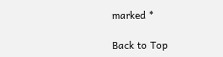marked *

Back to Top